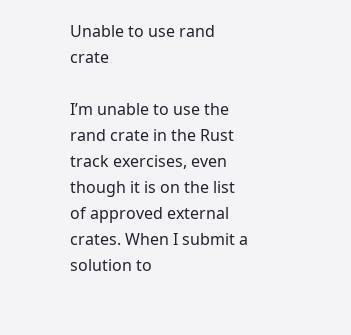Unable to use rand crate

I’m unable to use the rand crate in the Rust track exercises, even though it is on the list of approved external crates. When I submit a solution to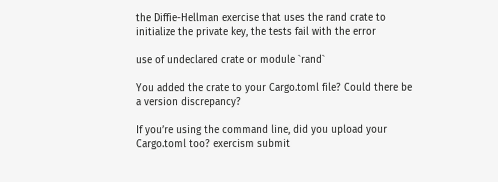the Diffie-Hellman exercise that uses the rand crate to initialize the private key, the tests fail with the error

use of undeclared crate or module `rand`

You added the crate to your Cargo.toml file? Could there be a version discrepancy?

If you’re using the command line, did you upload your Cargo.toml too? exercism submit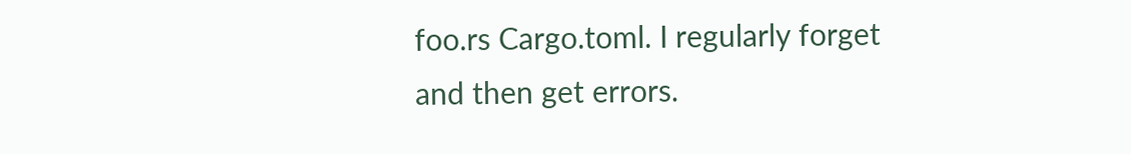foo.rs Cargo.toml. I regularly forget and then get errors.